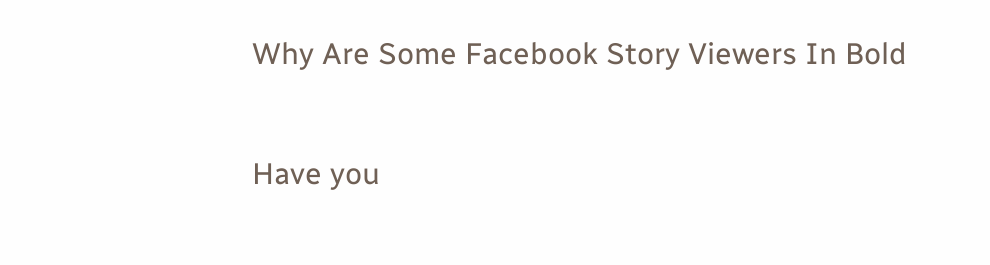Why Are Some Facebook Story Viewers In Bold

Have you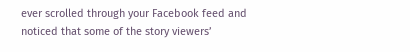ever scrolled through your Facebook feed and noticed that some of the story viewers’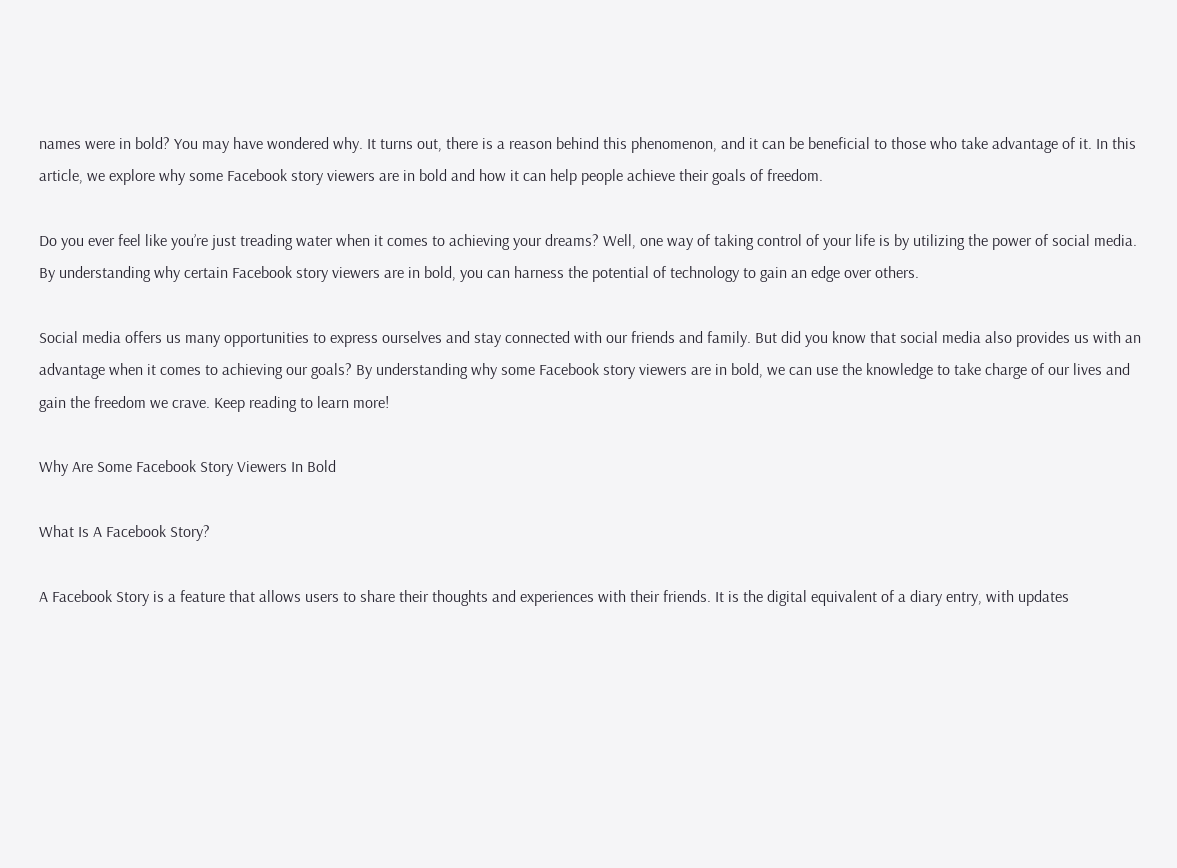names were in bold? You may have wondered why. It turns out, there is a reason behind this phenomenon, and it can be beneficial to those who take advantage of it. In this article, we explore why some Facebook story viewers are in bold and how it can help people achieve their goals of freedom.

Do you ever feel like you’re just treading water when it comes to achieving your dreams? Well, one way of taking control of your life is by utilizing the power of social media. By understanding why certain Facebook story viewers are in bold, you can harness the potential of technology to gain an edge over others.

Social media offers us many opportunities to express ourselves and stay connected with our friends and family. But did you know that social media also provides us with an advantage when it comes to achieving our goals? By understanding why some Facebook story viewers are in bold, we can use the knowledge to take charge of our lives and gain the freedom we crave. Keep reading to learn more!

Why Are Some Facebook Story Viewers In Bold

What Is A Facebook Story?

A Facebook Story is a feature that allows users to share their thoughts and experiences with their friends. It is the digital equivalent of a diary entry, with updates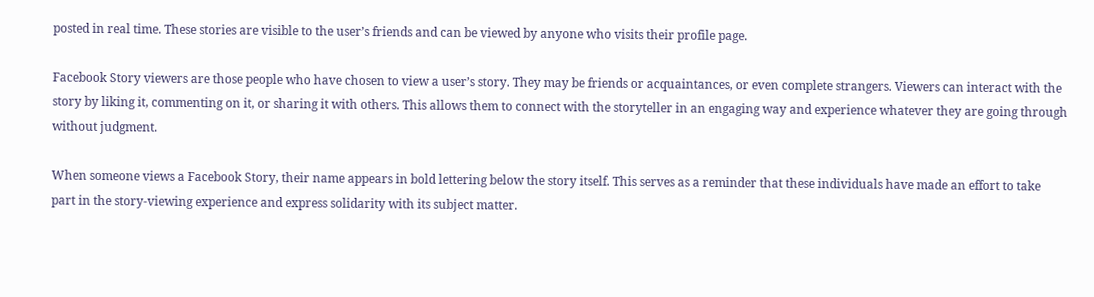posted in real time. These stories are visible to the user’s friends and can be viewed by anyone who visits their profile page.

Facebook Story viewers are those people who have chosen to view a user’s story. They may be friends or acquaintances, or even complete strangers. Viewers can interact with the story by liking it, commenting on it, or sharing it with others. This allows them to connect with the storyteller in an engaging way and experience whatever they are going through without judgment.

When someone views a Facebook Story, their name appears in bold lettering below the story itself. This serves as a reminder that these individuals have made an effort to take part in the story-viewing experience and express solidarity with its subject matter.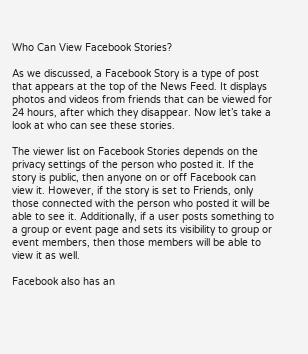Who Can View Facebook Stories?

As we discussed, a Facebook Story is a type of post that appears at the top of the News Feed. It displays photos and videos from friends that can be viewed for 24 hours, after which they disappear. Now let’s take a look at who can see these stories.

The viewer list on Facebook Stories depends on the privacy settings of the person who posted it. If the story is public, then anyone on or off Facebook can view it. However, if the story is set to Friends, only those connected with the person who posted it will be able to see it. Additionally, if a user posts something to a group or event page and sets its visibility to group or event members, then those members will be able to view it as well.

Facebook also has an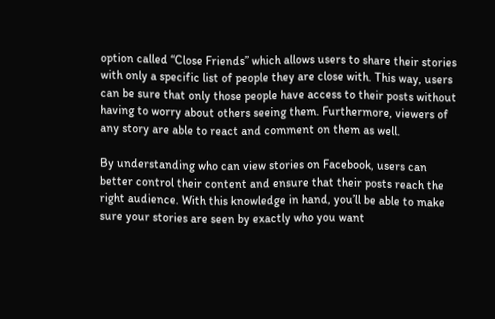option called “Close Friends” which allows users to share their stories with only a specific list of people they are close with. This way, users can be sure that only those people have access to their posts without having to worry about others seeing them. Furthermore, viewers of any story are able to react and comment on them as well.

By understanding who can view stories on Facebook, users can better control their content and ensure that their posts reach the right audience. With this knowledge in hand, you’ll be able to make sure your stories are seen by exactly who you want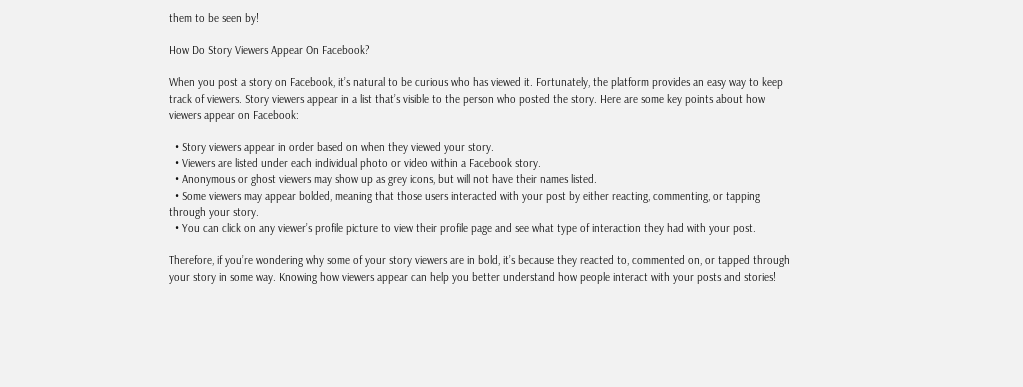them to be seen by!

How Do Story Viewers Appear On Facebook?

When you post a story on Facebook, it’s natural to be curious who has viewed it. Fortunately, the platform provides an easy way to keep track of viewers. Story viewers appear in a list that’s visible to the person who posted the story. Here are some key points about how viewers appear on Facebook:

  • Story viewers appear in order based on when they viewed your story.
  • Viewers are listed under each individual photo or video within a Facebook story.
  • Anonymous or ghost viewers may show up as grey icons, but will not have their names listed.
  • Some viewers may appear bolded, meaning that those users interacted with your post by either reacting, commenting, or tapping through your story.
  • You can click on any viewer’s profile picture to view their profile page and see what type of interaction they had with your post.

Therefore, if you’re wondering why some of your story viewers are in bold, it’s because they reacted to, commented on, or tapped through your story in some way. Knowing how viewers appear can help you better understand how people interact with your posts and stories!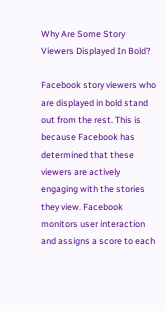Why Are Some Story Viewers Displayed In Bold?

Facebook story viewers who are displayed in bold stand out from the rest. This is because Facebook has determined that these viewers are actively engaging with the stories they view. Facebook monitors user interaction and assigns a score to each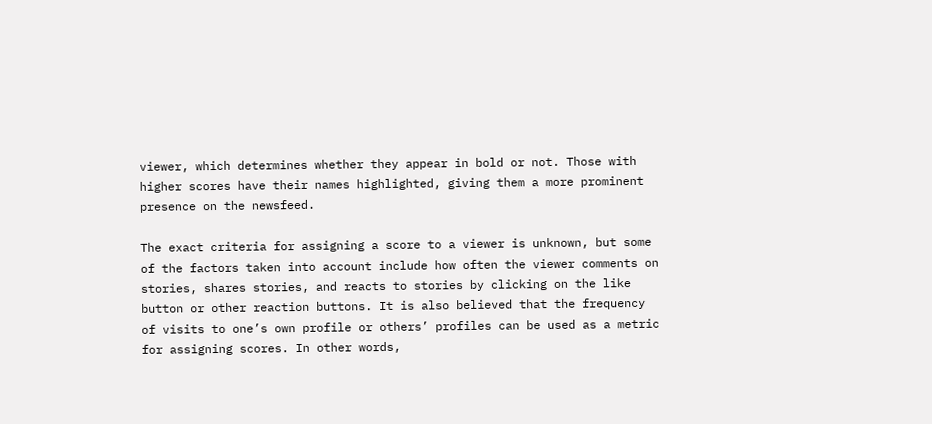viewer, which determines whether they appear in bold or not. Those with higher scores have their names highlighted, giving them a more prominent presence on the newsfeed.

The exact criteria for assigning a score to a viewer is unknown, but some of the factors taken into account include how often the viewer comments on stories, shares stories, and reacts to stories by clicking on the like button or other reaction buttons. It is also believed that the frequency of visits to one’s own profile or others’ profiles can be used as a metric for assigning scores. In other words,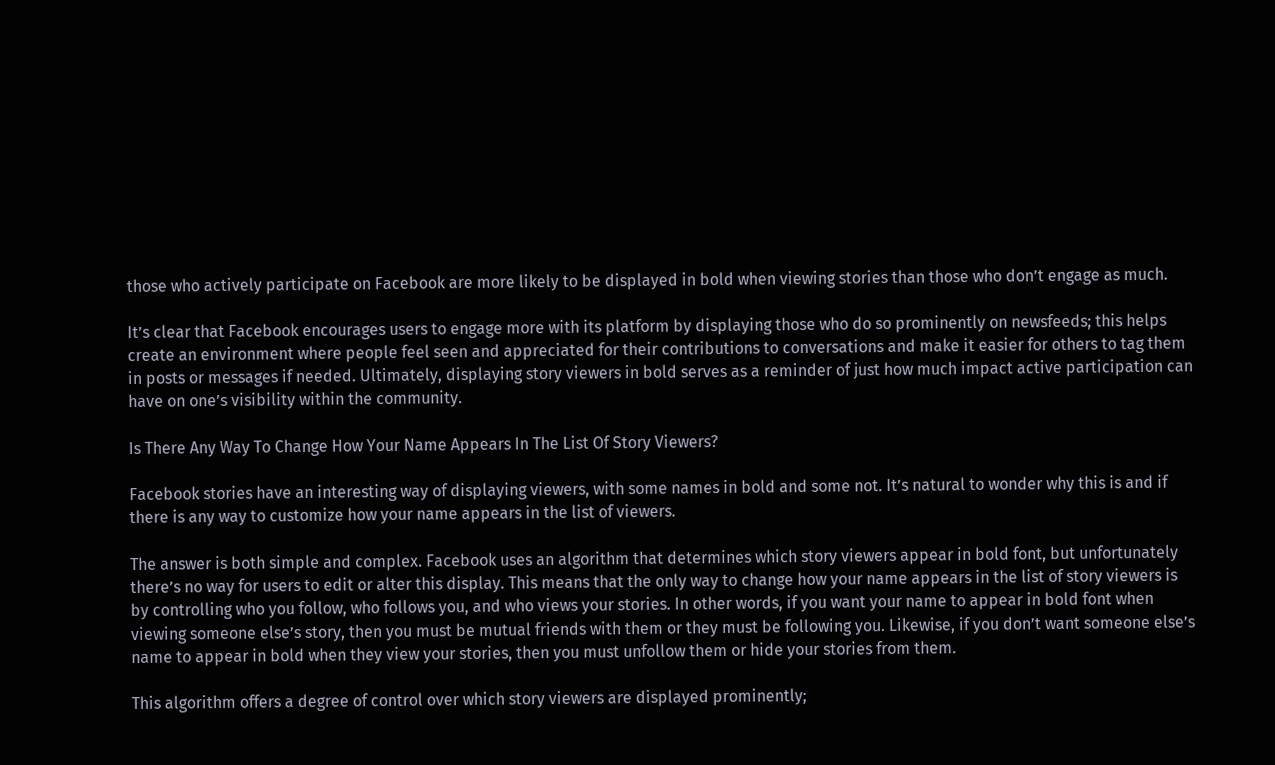those who actively participate on Facebook are more likely to be displayed in bold when viewing stories than those who don’t engage as much.

It’s clear that Facebook encourages users to engage more with its platform by displaying those who do so prominently on newsfeeds; this helps create an environment where people feel seen and appreciated for their contributions to conversations and make it easier for others to tag them in posts or messages if needed. Ultimately, displaying story viewers in bold serves as a reminder of just how much impact active participation can have on one’s visibility within the community.

Is There Any Way To Change How Your Name Appears In The List Of Story Viewers?

Facebook stories have an interesting way of displaying viewers, with some names in bold and some not. It’s natural to wonder why this is and if there is any way to customize how your name appears in the list of viewers.

The answer is both simple and complex. Facebook uses an algorithm that determines which story viewers appear in bold font, but unfortunately there’s no way for users to edit or alter this display. This means that the only way to change how your name appears in the list of story viewers is by controlling who you follow, who follows you, and who views your stories. In other words, if you want your name to appear in bold font when viewing someone else’s story, then you must be mutual friends with them or they must be following you. Likewise, if you don’t want someone else’s name to appear in bold when they view your stories, then you must unfollow them or hide your stories from them.

This algorithm offers a degree of control over which story viewers are displayed prominently;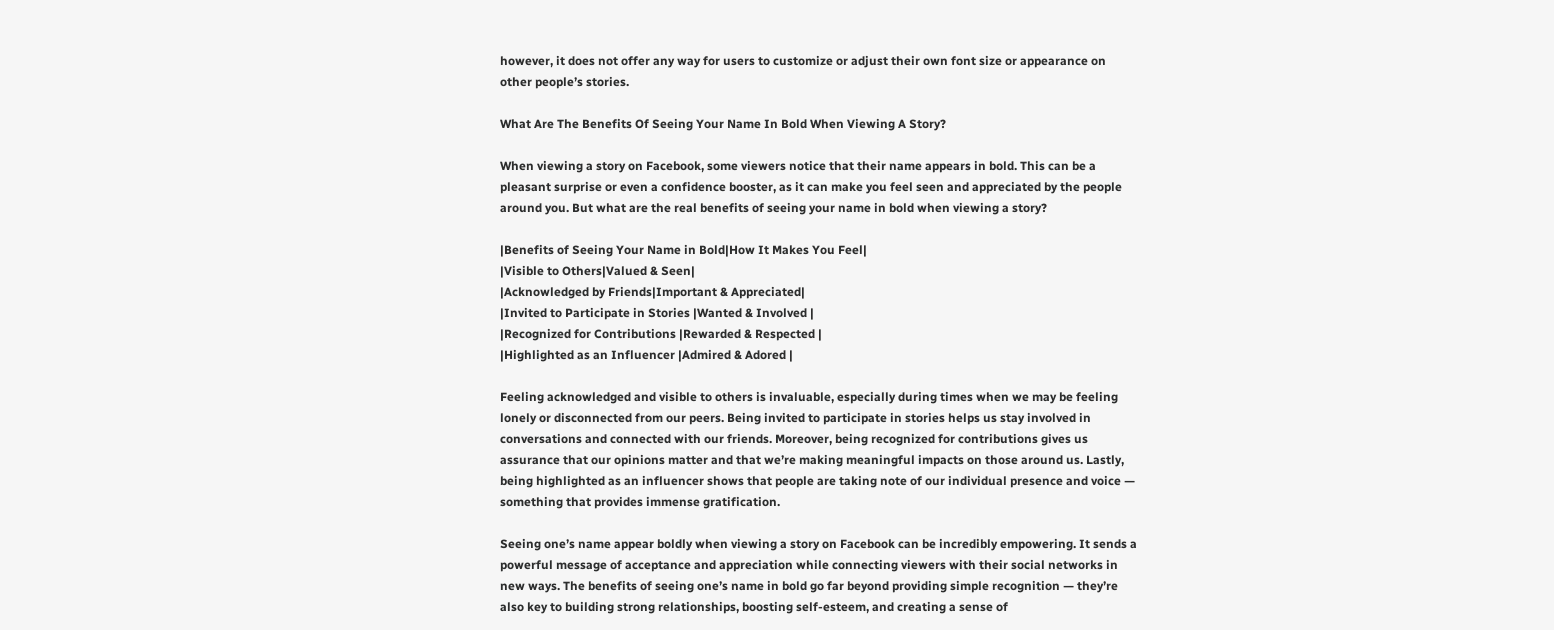however, it does not offer any way for users to customize or adjust their own font size or appearance on other people’s stories.

What Are The Benefits Of Seeing Your Name In Bold When Viewing A Story?

When viewing a story on Facebook, some viewers notice that their name appears in bold. This can be a pleasant surprise or even a confidence booster, as it can make you feel seen and appreciated by the people around you. But what are the real benefits of seeing your name in bold when viewing a story?

|Benefits of Seeing Your Name in Bold|How It Makes You Feel|
|Visible to Others|Valued & Seen|
|Acknowledged by Friends|Important & Appreciated|
|Invited to Participate in Stories |Wanted & Involved |
|Recognized for Contributions |Rewarded & Respected |
|Highlighted as an Influencer |Admired & Adored |

Feeling acknowledged and visible to others is invaluable, especially during times when we may be feeling lonely or disconnected from our peers. Being invited to participate in stories helps us stay involved in conversations and connected with our friends. Moreover, being recognized for contributions gives us assurance that our opinions matter and that we’re making meaningful impacts on those around us. Lastly, being highlighted as an influencer shows that people are taking note of our individual presence and voice — something that provides immense gratification.

Seeing one’s name appear boldly when viewing a story on Facebook can be incredibly empowering. It sends a powerful message of acceptance and appreciation while connecting viewers with their social networks in new ways. The benefits of seeing one’s name in bold go far beyond providing simple recognition — they’re also key to building strong relationships, boosting self-esteem, and creating a sense of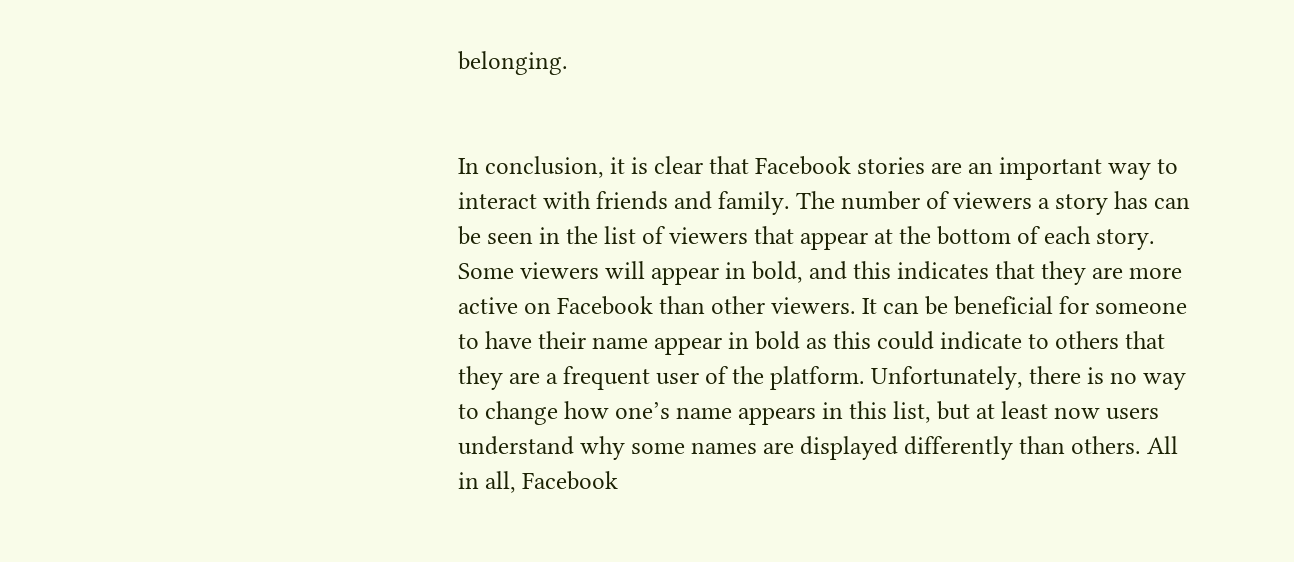belonging.


In conclusion, it is clear that Facebook stories are an important way to interact with friends and family. The number of viewers a story has can be seen in the list of viewers that appear at the bottom of each story. Some viewers will appear in bold, and this indicates that they are more active on Facebook than other viewers. It can be beneficial for someone to have their name appear in bold as this could indicate to others that they are a frequent user of the platform. Unfortunately, there is no way to change how one’s name appears in this list, but at least now users understand why some names are displayed differently than others. All in all, Facebook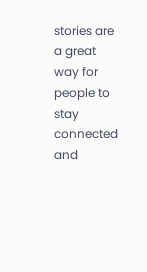stories are a great way for people to stay connected and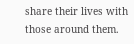share their lives with those around them.